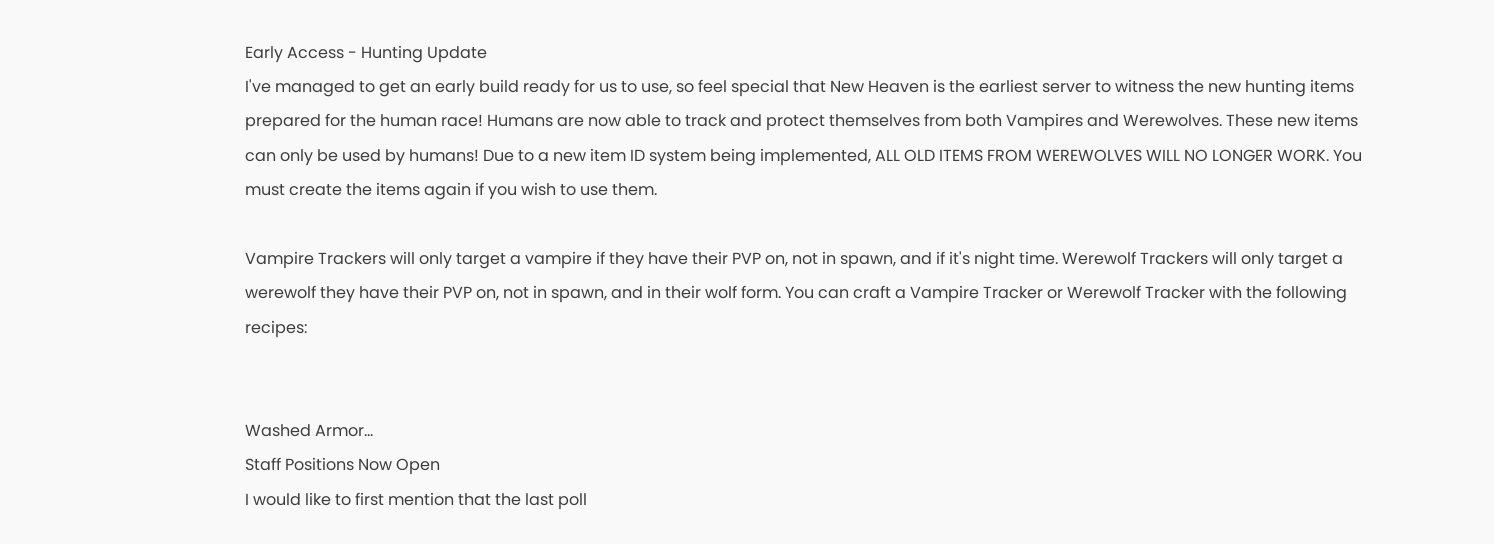Early Access - Hunting Update
I've managed to get an early build ready for us to use, so feel special that New Heaven is the earliest server to witness the new hunting items prepared for the human race! Humans are now able to track and protect themselves from both Vampires and Werewolves. These new items can only be used by humans! Due to a new item ID system being implemented, ALL OLD ITEMS FROM WEREWOLVES WILL NO LONGER WORK. You must create the items again if you wish to use them.

Vampire Trackers will only target a vampire if they have their PVP on, not in spawn, and if it's night time. Werewolf Trackers will only target a werewolf they have their PVP on, not in spawn, and in their wolf form. You can craft a Vampire Tracker or Werewolf Tracker with the following recipes:


Washed Armor...
Staff Positions Now Open
I would like to first mention that the last poll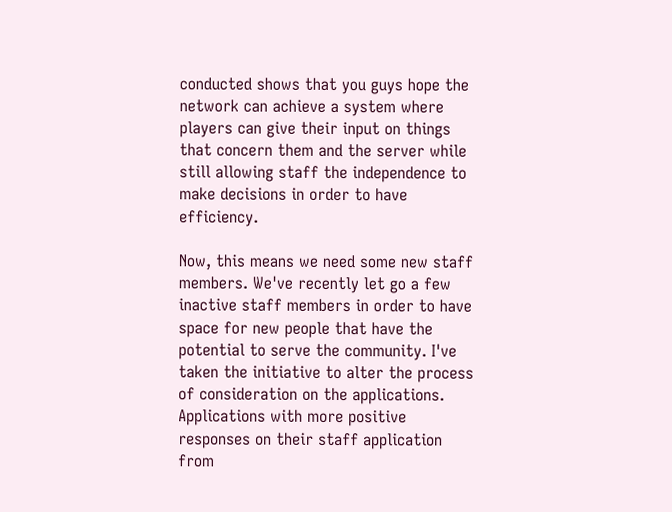conducted shows that you guys hope the network can achieve a system where players can give their input on things that concern them and the server while still allowing staff the independence to make decisions in order to have efficiency.

Now, this means we need some new staff members. We've recently let go a few inactive staff members in order to have space for new people that have the potential to serve the community. I've taken the initiative to alter the process of consideration on the applications. Applications with more positive responses on their staff application from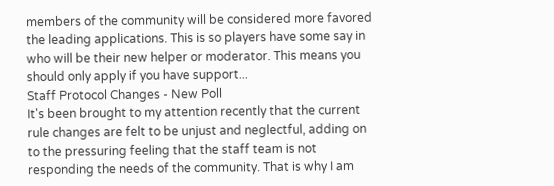members of the community will be considered more favored the leading applications. This is so players have some say in who will be their new helper or moderator. This means you should only apply if you have support...
Staff Protocol Changes - New Poll
It's been brought to my attention recently that the current rule changes are felt to be unjust and neglectful, adding on to the pressuring feeling that the staff team is not responding the needs of the community. That is why I am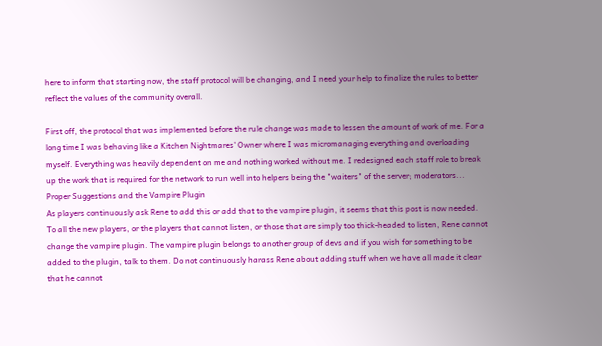here to inform that starting now, the staff protocol will be changing, and I need your help to finalize the rules to better reflect the values of the community overall.

First off, the protocol that was implemented before the rule change was made to lessen the amount of work of me. For a long time I was behaving like a Kitchen Nightmares' Owner where I was micromanaging everything and overloading myself. Everything was heavily dependent on me and nothing worked without me. I redesigned each staff role to break up the work that is required for the network to run well into helpers being the "waiters" of the server; moderators...
Proper Suggestions and the Vampire Plugin
As players continuously ask Rene to add this or add that to the vampire plugin, it seems that this post is now needed.
To all the new players, or the players that cannot listen, or those that are simply too thick-headed to listen, Rene cannot change the vampire plugin. The vampire plugin belongs to another group of devs and if you wish for something to be added to the plugin, talk to them. Do not continuously harass Rene about adding stuff when we have all made it clear that he cannot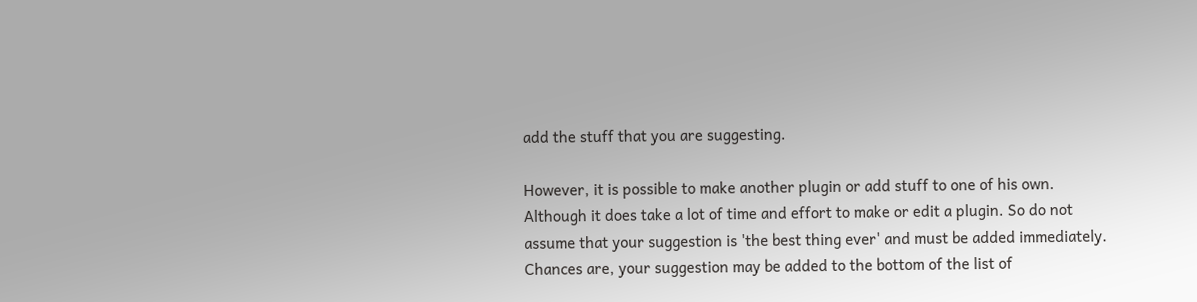add the stuff that you are suggesting.

However, it is possible to make another plugin or add stuff to one of his own. Although it does take a lot of time and effort to make or edit a plugin. So do not assume that your suggestion is 'the best thing ever' and must be added immediately. Chances are, your suggestion may be added to the bottom of the list of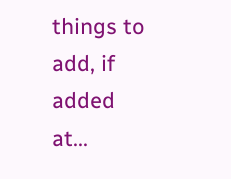things to add, if added at...